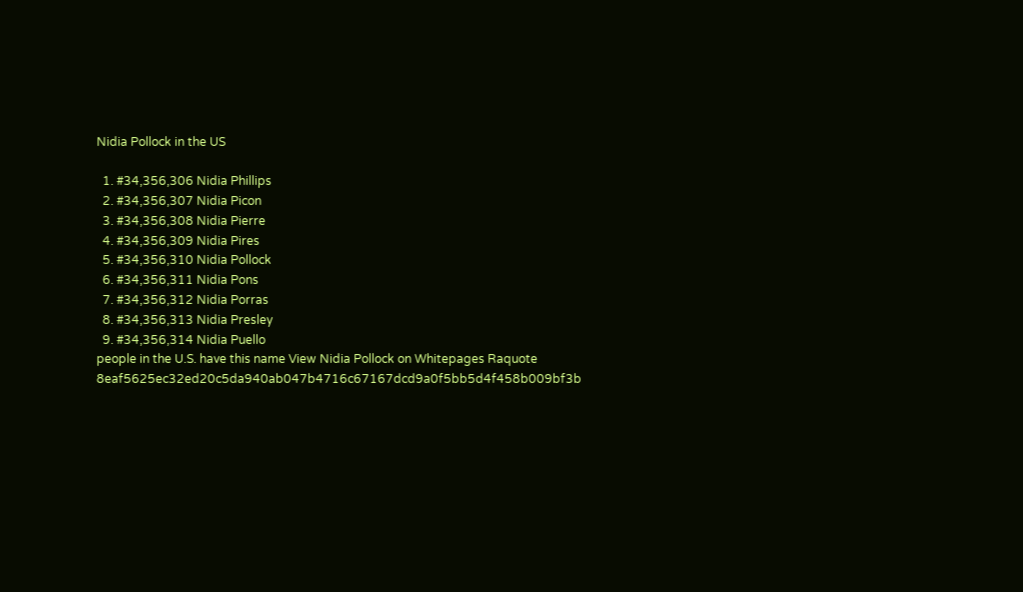Nidia Pollock in the US

  1. #34,356,306 Nidia Phillips
  2. #34,356,307 Nidia Picon
  3. #34,356,308 Nidia Pierre
  4. #34,356,309 Nidia Pires
  5. #34,356,310 Nidia Pollock
  6. #34,356,311 Nidia Pons
  7. #34,356,312 Nidia Porras
  8. #34,356,313 Nidia Presley
  9. #34,356,314 Nidia Puello
people in the U.S. have this name View Nidia Pollock on Whitepages Raquote 8eaf5625ec32ed20c5da940ab047b4716c67167dcd9a0f5bb5d4f458b009bf3b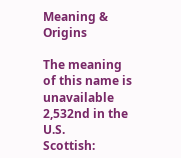Meaning & Origins

The meaning of this name is unavailable
2,532nd in the U.S.
Scottish: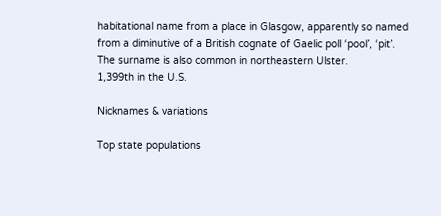habitational name from a place in Glasgow, apparently so named from a diminutive of a British cognate of Gaelic poll ‘pool’, ‘pit’. The surname is also common in northeastern Ulster.
1,399th in the U.S.

Nicknames & variations

Top state populations